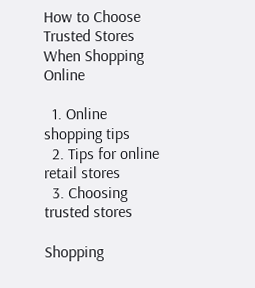How to Choose Trusted Stores When Shopping Online

  1. Online shopping tips
  2. Tips for online retail stores
  3. Choosing trusted stores

Shopping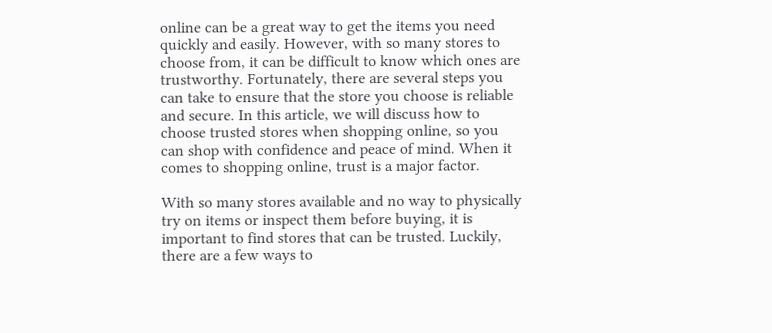online can be a great way to get the items you need quickly and easily. However, with so many stores to choose from, it can be difficult to know which ones are trustworthy. Fortunately, there are several steps you can take to ensure that the store you choose is reliable and secure. In this article, we will discuss how to choose trusted stores when shopping online, so you can shop with confidence and peace of mind. When it comes to shopping online, trust is a major factor.

With so many stores available and no way to physically try on items or inspect them before buying, it is important to find stores that can be trusted. Luckily, there are a few ways to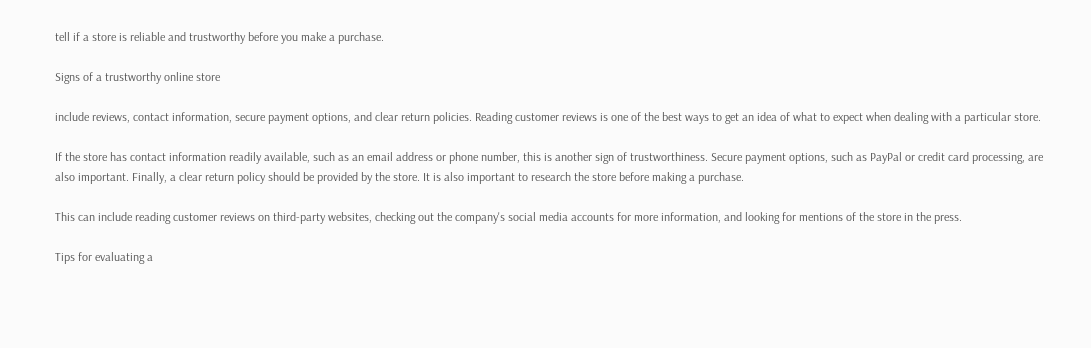tell if a store is reliable and trustworthy before you make a purchase.

Signs of a trustworthy online store

include reviews, contact information, secure payment options, and clear return policies. Reading customer reviews is one of the best ways to get an idea of what to expect when dealing with a particular store.

If the store has contact information readily available, such as an email address or phone number, this is another sign of trustworthiness. Secure payment options, such as PayPal or credit card processing, are also important. Finally, a clear return policy should be provided by the store. It is also important to research the store before making a purchase.

This can include reading customer reviews on third-party websites, checking out the company's social media accounts for more information, and looking for mentions of the store in the press.

Tips for evaluating a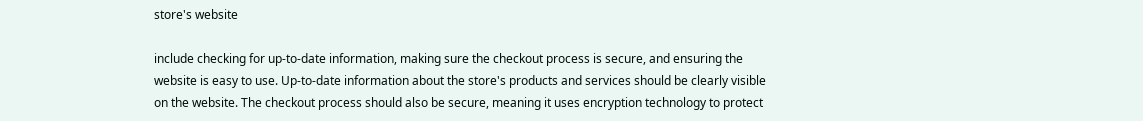store's website

include checking for up-to-date information, making sure the checkout process is secure, and ensuring the website is easy to use. Up-to-date information about the store's products and services should be clearly visible on the website. The checkout process should also be secure, meaning it uses encryption technology to protect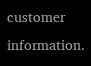customer information.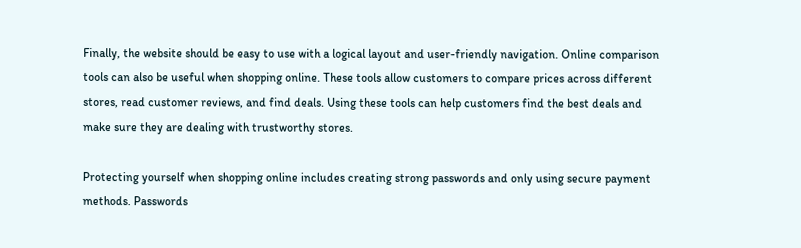Finally, the website should be easy to use with a logical layout and user-friendly navigation. Online comparison tools can also be useful when shopping online. These tools allow customers to compare prices across different stores, read customer reviews, and find deals. Using these tools can help customers find the best deals and make sure they are dealing with trustworthy stores.

Protecting yourself when shopping online includes creating strong passwords and only using secure payment methods. Passwords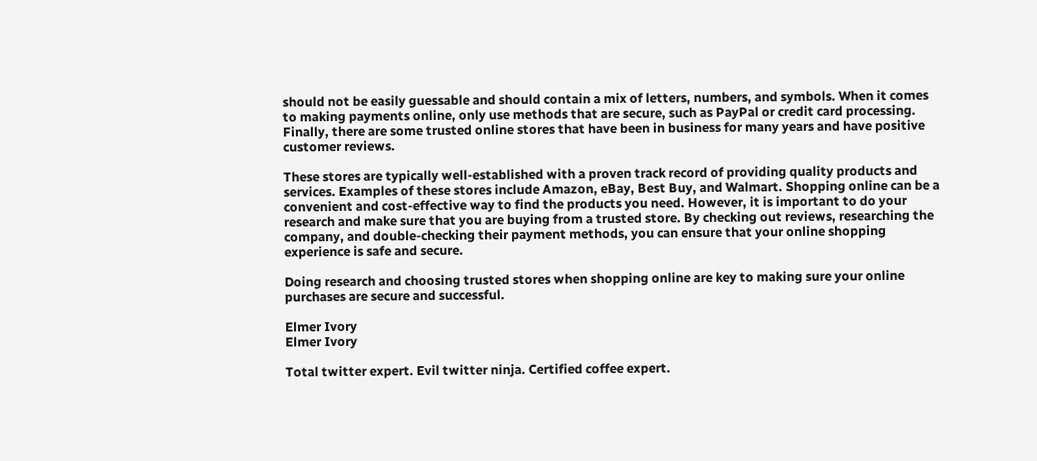should not be easily guessable and should contain a mix of letters, numbers, and symbols. When it comes to making payments online, only use methods that are secure, such as PayPal or credit card processing. Finally, there are some trusted online stores that have been in business for many years and have positive customer reviews.

These stores are typically well-established with a proven track record of providing quality products and services. Examples of these stores include Amazon, eBay, Best Buy, and Walmart. Shopping online can be a convenient and cost-effective way to find the products you need. However, it is important to do your research and make sure that you are buying from a trusted store. By checking out reviews, researching the company, and double-checking their payment methods, you can ensure that your online shopping experience is safe and secure.

Doing research and choosing trusted stores when shopping online are key to making sure your online purchases are secure and successful.

Elmer Ivory
Elmer Ivory

Total twitter expert. Evil twitter ninja. Certified coffee expert.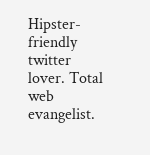Hipster-friendly twitter lover. Total web evangelist.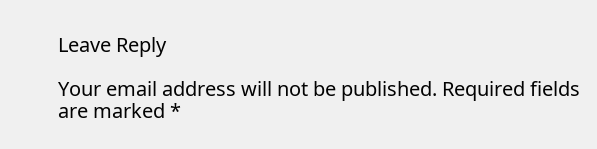Leave Reply

Your email address will not be published. Required fields are marked *